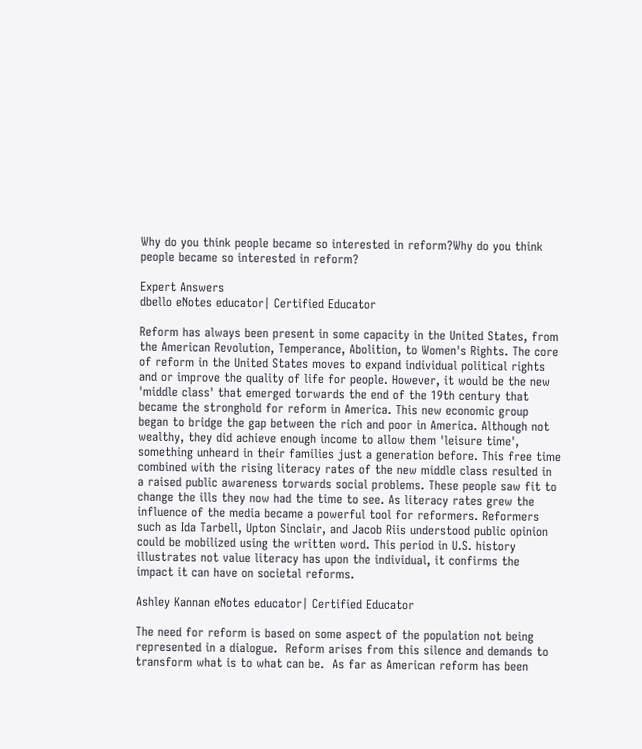Why do you think people became so interested in reform?Why do you think people became so interested in reform?

Expert Answers
dbello eNotes educator| Certified Educator

Reform has always been present in some capacity in the United States, from the American Revolution, Temperance, Abolition, to Women's Rights. The core of reform in the United States moves to expand individual political rights and or improve the quality of life for people. However, it would be the new 'middle class' that emerged torwards the end of the 19th century that became the stronghold for reform in America. This new economic group began to bridge the gap between the rich and poor in America. Although not wealthy, they did achieve enough income to allow them 'leisure time', something unheard in their families just a generation before. This free time combined with the rising literacy rates of the new middle class resulted in a raised public awareness torwards social problems. These people saw fit to change the ills they now had the time to see. As literacy rates grew the influence of the media became a powerful tool for reformers. Reformers such as Ida Tarbell, Upton Sinclair, and Jacob Riis understood public opinion could be mobilized using the written word. This period in U.S. history illustrates not value literacy has upon the individual, it confirms the impact it can have on societal reforms.

Ashley Kannan eNotes educator| Certified Educator

The need for reform is based on some aspect of the population not being represented in a dialogue.  Reform arises from this silence and demands to transform what is to what can be.  As far as American reform has been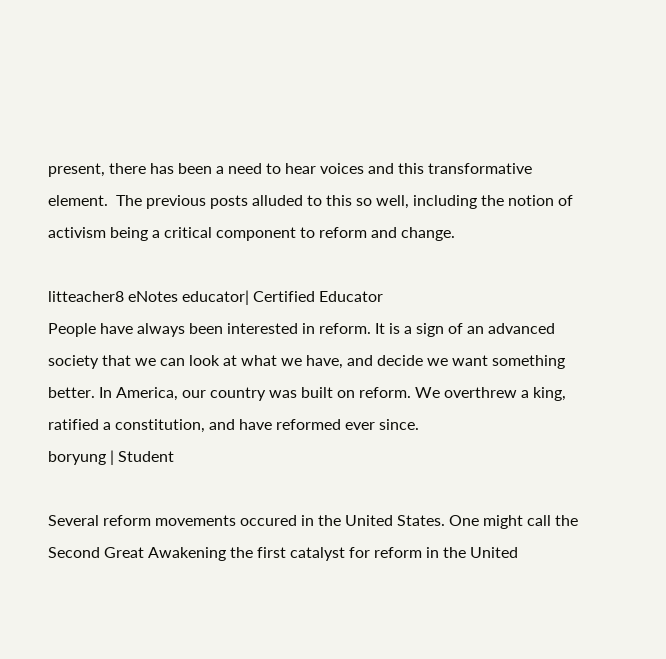present, there has been a need to hear voices and this transformative element.  The previous posts alluded to this so well, including the notion of activism being a critical component to reform and change.

litteacher8 eNotes educator| Certified Educator
People have always been interested in reform. It is a sign of an advanced society that we can look at what we have, and decide we want something better. In America, our country was built on reform. We overthrew a king, ratified a constitution, and have reformed ever since.
boryung | Student

Several reform movements occured in the United States. One might call the Second Great Awakening the first catalyst for reform in the United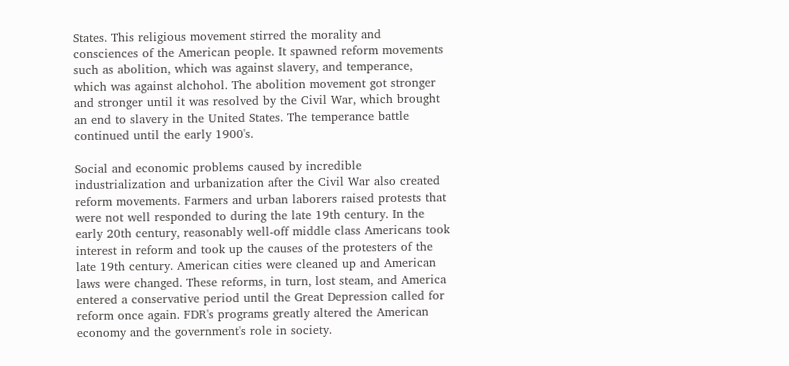States. This religious movement stirred the morality and consciences of the American people. It spawned reform movements such as abolition, which was against slavery, and temperance, which was against alchohol. The abolition movement got stronger and stronger until it was resolved by the Civil War, which brought an end to slavery in the United States. The temperance battle continued until the early 1900's.

Social and economic problems caused by incredible industrialization and urbanization after the Civil War also created reform movements. Farmers and urban laborers raised protests that were not well responded to during the late 19th century. In the early 20th century, reasonably well-off middle class Americans took interest in reform and took up the causes of the protesters of the late 19th century. American cities were cleaned up and American laws were changed. These reforms, in turn, lost steam, and America entered a conservative period until the Great Depression called for reform once again. FDR's programs greatly altered the American economy and the government's role in society.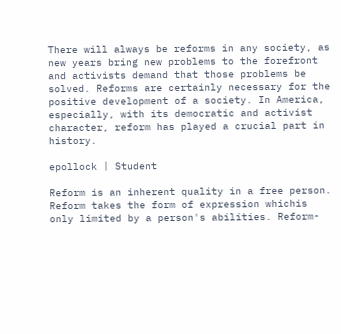There will always be reforms in any society, as new years bring new problems to the forefront and activists demand that those problems be solved. Reforms are certainly necessary for the positive development of a society. In America, especially, with its democratic and activist character, reform has played a crucial part in history.

epollock | Student

Reform is an inherent quality in a free person.  Reform takes the form of expression whichis only limited by a person's abilities. Reform-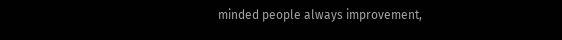minded people always improvement,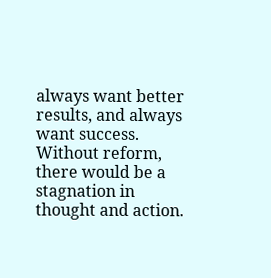always want better results, and always want success. Without reform, there would be a stagnation in thought and action.